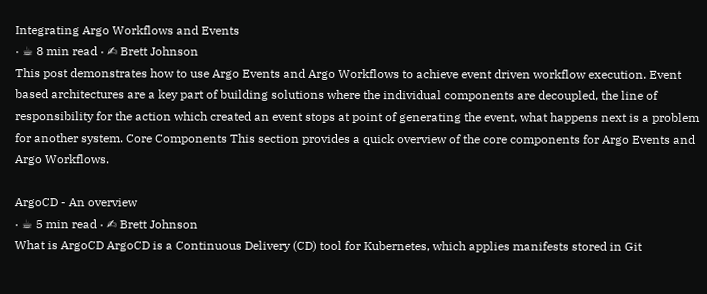Integrating Argo Workflows and Events
· ☕ 8 min read · ✍ Brett Johnson
This post demonstrates how to use Argo Events and Argo Workflows to achieve event driven workflow execution. Event based architectures are a key part of building solutions where the individual components are decoupled, the line of responsibility for the action which created an event stops at point of generating the event, what happens next is a problem for another system. Core Components This section provides a quick overview of the core components for Argo Events and Argo Workflows.

ArgoCD - An overview
· ☕ 5 min read · ✍ Brett Johnson
What is ArgoCD ArgoCD is a Continuous Delivery (CD) tool for Kubernetes, which applies manifests stored in Git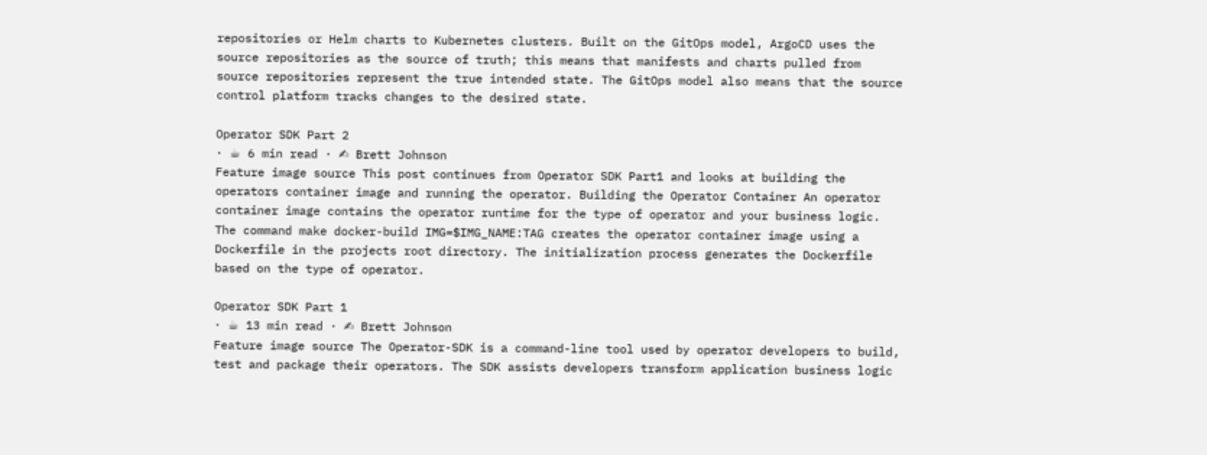repositories or Helm charts to Kubernetes clusters. Built on the GitOps model, ArgoCD uses the source repositories as the source of truth; this means that manifests and charts pulled from source repositories represent the true intended state. The GitOps model also means that the source control platform tracks changes to the desired state.

Operator SDK Part 2
· ☕ 6 min read · ✍ Brett Johnson
Feature image source This post continues from Operator SDK Part1 and looks at building the operators container image and running the operator. Building the Operator Container An operator container image contains the operator runtime for the type of operator and your business logic. The command make docker-build IMG=$IMG_NAME:TAG creates the operator container image using a Dockerfile in the projects root directory. The initialization process generates the Dockerfile based on the type of operator.

Operator SDK Part 1
· ☕ 13 min read · ✍ Brett Johnson
Feature image source The Operator-SDK is a command-line tool used by operator developers to build, test and package their operators. The SDK assists developers transform application business logic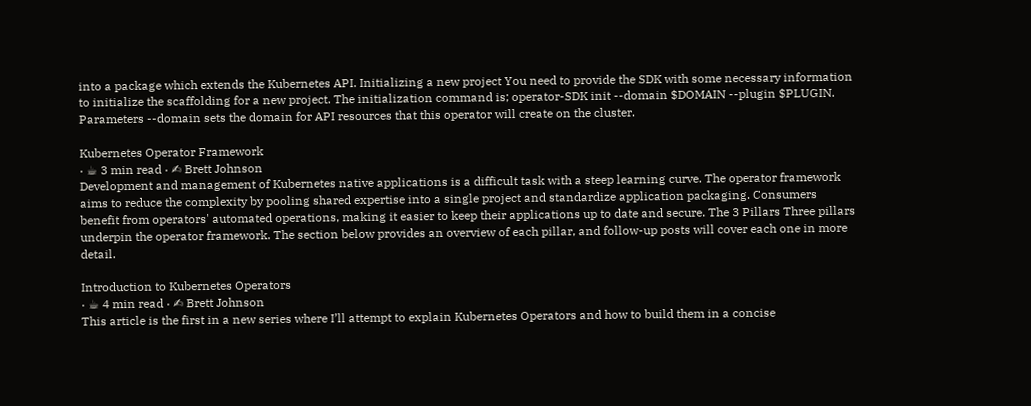into a package which extends the Kubernetes API. Initializing a new project You need to provide the SDK with some necessary information to initialize the scaffolding for a new project. The initialization command is; operator-SDK init --domain $DOMAIN --plugin $PLUGIN. Parameters --domain sets the domain for API resources that this operator will create on the cluster.

Kubernetes Operator Framework
· ☕ 3 min read · ✍ Brett Johnson
Development and management of Kubernetes native applications is a difficult task with a steep learning curve. The operator framework aims to reduce the complexity by pooling shared expertise into a single project and standardize application packaging. Consumers benefit from operators' automated operations, making it easier to keep their applications up to date and secure. The 3 Pillars Three pillars underpin the operator framework. The section below provides an overview of each pillar, and follow-up posts will cover each one in more detail.

Introduction to Kubernetes Operators
· ☕ 4 min read · ✍ Brett Johnson
This article is the first in a new series where I’ll attempt to explain Kubernetes Operators and how to build them in a concise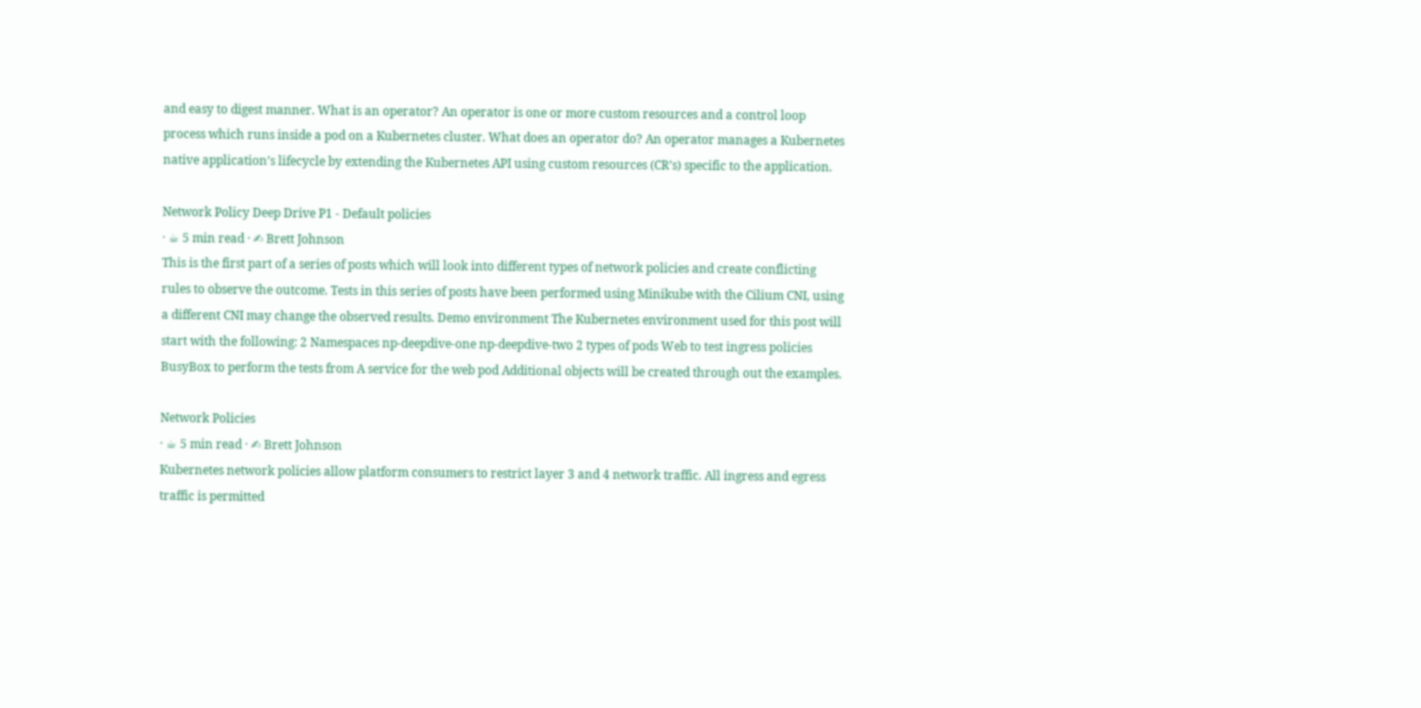and easy to digest manner. What is an operator? An operator is one or more custom resources and a control loop process which runs inside a pod on a Kubernetes cluster. What does an operator do? An operator manages a Kubernetes native application’s lifecycle by extending the Kubernetes API using custom resources (CR’s) specific to the application.

Network Policy Deep Drive P1 - Default policies
· ☕ 5 min read · ✍ Brett Johnson
This is the first part of a series of posts which will look into different types of network policies and create conflicting rules to observe the outcome. Tests in this series of posts have been performed using Minikube with the Cilium CNI, using a different CNI may change the observed results. Demo environment The Kubernetes environment used for this post will start with the following: 2 Namespaces np-deepdive-one np-deepdive-two 2 types of pods Web to test ingress policies BusyBox to perform the tests from A service for the web pod Additional objects will be created through out the examples.

Network Policies
· ☕ 5 min read · ✍ Brett Johnson
Kubernetes network policies allow platform consumers to restrict layer 3 and 4 network traffic. All ingress and egress traffic is permitted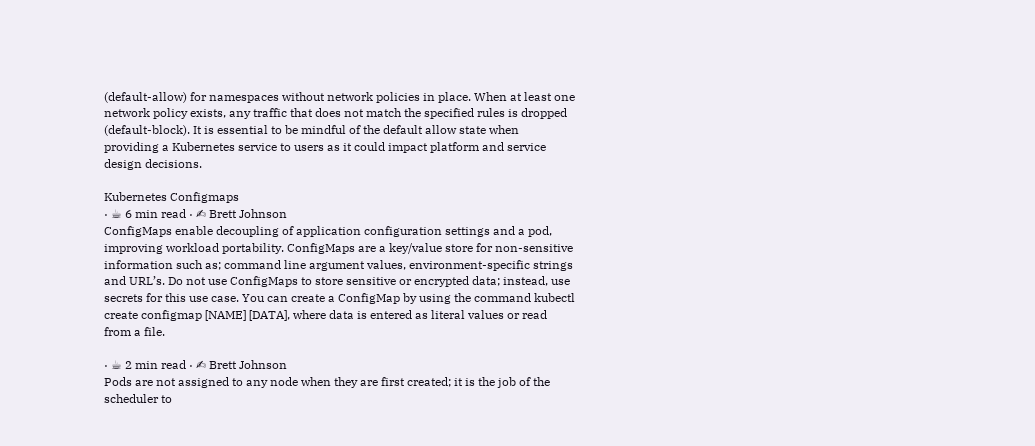(default-allow) for namespaces without network policies in place. When at least one network policy exists, any traffic that does not match the specified rules is dropped (default-block). It is essential to be mindful of the default allow state when providing a Kubernetes service to users as it could impact platform and service design decisions.

Kubernetes Configmaps
· ☕ 6 min read · ✍ Brett Johnson
ConfigMaps enable decoupling of application configuration settings and a pod, improving workload portability. ConfigMaps are a key/value store for non-sensitive information such as; command line argument values, environment-specific strings and URL’s. Do not use ConfigMaps to store sensitive or encrypted data; instead, use secrets for this use case. You can create a ConfigMap by using the command kubectl create configmap [NAME] [DATA], where data is entered as literal values or read from a file.

· ☕ 2 min read · ✍ Brett Johnson
Pods are not assigned to any node when they are first created; it is the job of the scheduler to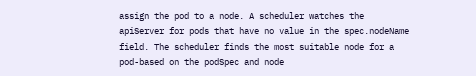assign the pod to a node. A scheduler watches the apiServer for pods that have no value in the spec.nodeName field. The scheduler finds the most suitable node for a pod-based on the podSpec and node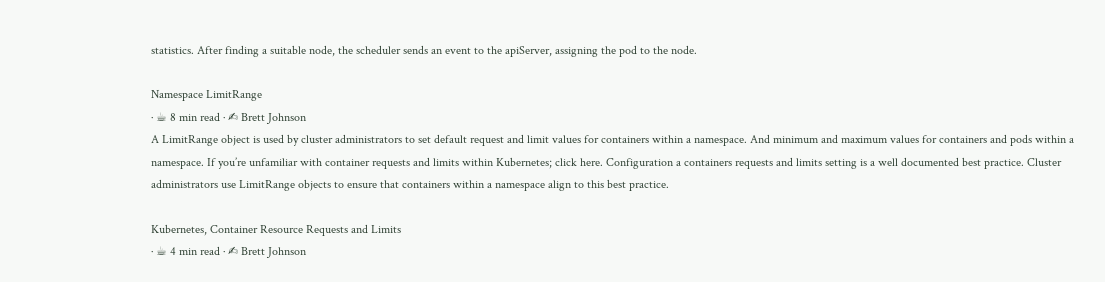statistics. After finding a suitable node, the scheduler sends an event to the apiServer, assigning the pod to the node.

Namespace LimitRange
· ☕ 8 min read · ✍ Brett Johnson
A LimitRange object is used by cluster administrators to set default request and limit values for containers within a namespace. And minimum and maximum values for containers and pods within a namespace. If you’re unfamiliar with container requests and limits within Kubernetes; click here. Configuration a containers requests and limits setting is a well documented best practice. Cluster administrators use LimitRange objects to ensure that containers within a namespace align to this best practice.

Kubernetes, Container Resource Requests and Limits
· ☕ 4 min read · ✍ Brett Johnson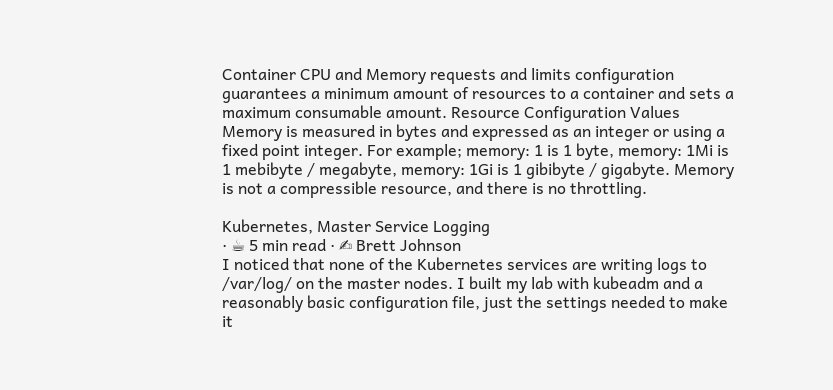Container CPU and Memory requests and limits configuration guarantees a minimum amount of resources to a container and sets a maximum consumable amount. Resource Configuration Values Memory is measured in bytes and expressed as an integer or using a fixed point integer. For example; memory: 1 is 1 byte, memory: 1Mi is 1 mebibyte / megabyte, memory: 1Gi is 1 gibibyte / gigabyte. Memory is not a compressible resource, and there is no throttling.

Kubernetes, Master Service Logging
· ☕ 5 min read · ✍ Brett Johnson
I noticed that none of the Kubernetes services are writing logs to /var/log/ on the master nodes. I built my lab with kubeadm and a reasonably basic configuration file, just the settings needed to make it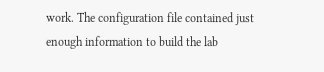work. The configuration file contained just enough information to build the lab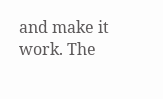and make it work. The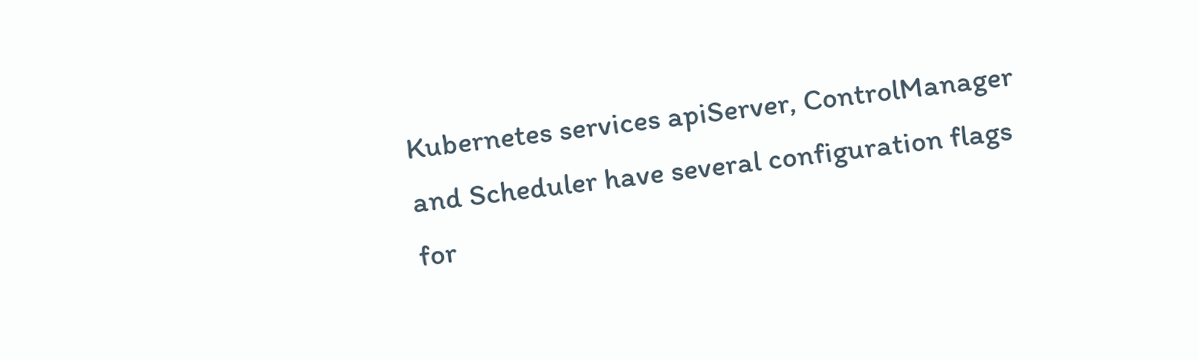Kubernetes services apiServer, ControlManager and Scheduler have several configuration flags for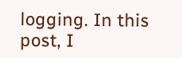logging. In this post, I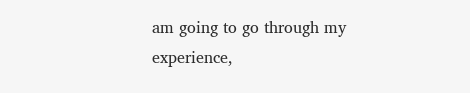am going to go through my experience,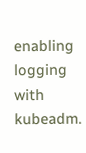enabling logging with kubeadm.